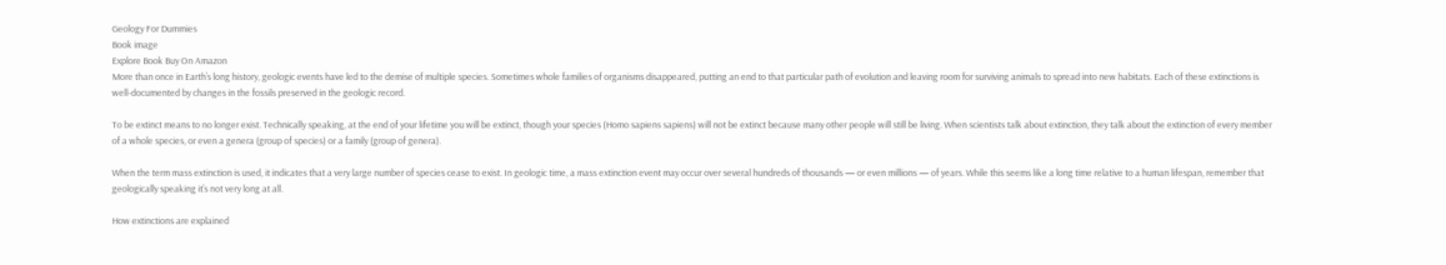Geology For Dummies
Book image
Explore Book Buy On Amazon
More than once in Earth’s long history, geologic events have led to the demise of multiple species. Sometimes whole families of organisms disappeared, putting an end to that particular path of evolution and leaving room for surviving animals to spread into new habitats. Each of these extinctions is well-documented by changes in the fossils preserved in the geologic record.

To be extinct means to no longer exist. Technically speaking, at the end of your lifetime you will be extinct, though your species (Homo sapiens sapiens) will not be extinct because many other people will still be living. When scientists talk about extinction, they talk about the extinction of every member of a whole species, or even a genera (group of species) or a family (group of genera).

When the term mass extinction is used, it indicates that a very large number of species cease to exist. In geologic time, a mass extinction event may occur over several hundreds of thousands — or even millions — of years. While this seems like a long time relative to a human lifespan, remember that geologically speaking it’s not very long at all.

How extinctions are explained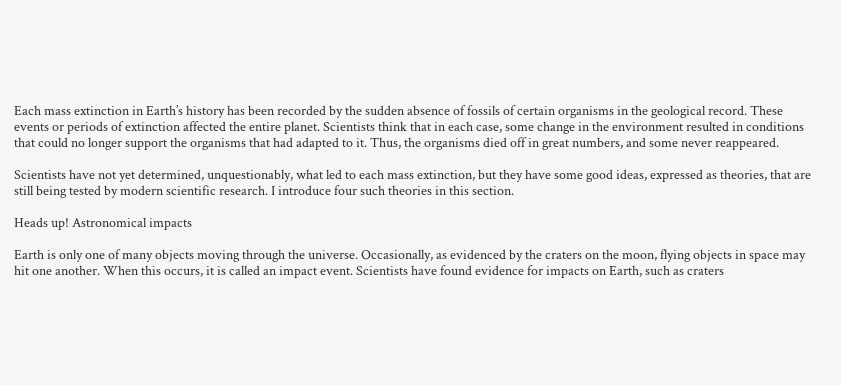Each mass extinction in Earth’s history has been recorded by the sudden absence of fossils of certain organisms in the geological record. These events or periods of extinction affected the entire planet. Scientists think that in each case, some change in the environment resulted in conditions that could no longer support the organisms that had adapted to it. Thus, the organisms died off in great numbers, and some never reappeared.

Scientists have not yet determined, unquestionably, what led to each mass extinction, but they have some good ideas, expressed as theories, that are still being tested by modern scientific research. I introduce four such theories in this section.

Heads up! Astronomical impacts

Earth is only one of many objects moving through the universe. Occasionally, as evidenced by the craters on the moon, flying objects in space may hit one another. When this occurs, it is called an impact event. Scientists have found evidence for impacts on Earth, such as craters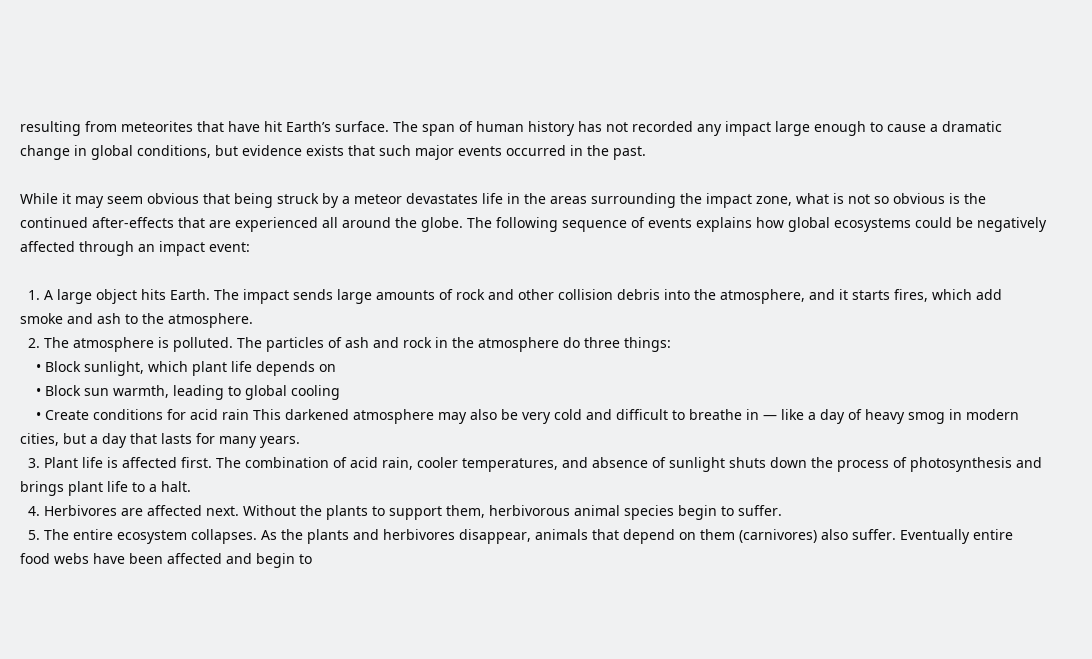resulting from meteorites that have hit Earth’s surface. The span of human history has not recorded any impact large enough to cause a dramatic change in global conditions, but evidence exists that such major events occurred in the past.

While it may seem obvious that being struck by a meteor devastates life in the areas surrounding the impact zone, what is not so obvious is the continued after-effects that are experienced all around the globe. The following sequence of events explains how global ecosystems could be negatively affected through an impact event:

  1. A large object hits Earth. The impact sends large amounts of rock and other collision debris into the atmosphere, and it starts fires, which add smoke and ash to the atmosphere.
  2. The atmosphere is polluted. The particles of ash and rock in the atmosphere do three things:
    • Block sunlight, which plant life depends on
    • Block sun warmth, leading to global cooling
    • Create conditions for acid rain This darkened atmosphere may also be very cold and difficult to breathe in — like a day of heavy smog in modern cities, but a day that lasts for many years.
  3. Plant life is affected first. The combination of acid rain, cooler temperatures, and absence of sunlight shuts down the process of photosynthesis and brings plant life to a halt.
  4. Herbivores are affected next. Without the plants to support them, herbivorous animal species begin to suffer.
  5. The entire ecosystem collapses. As the plants and herbivores disappear, animals that depend on them (carnivores) also suffer. Eventually entire food webs have been affected and begin to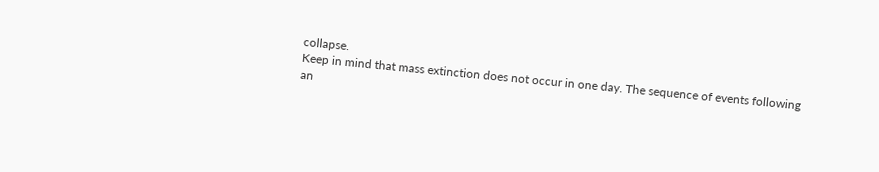collapse.
Keep in mind that mass extinction does not occur in one day. The sequence of events following an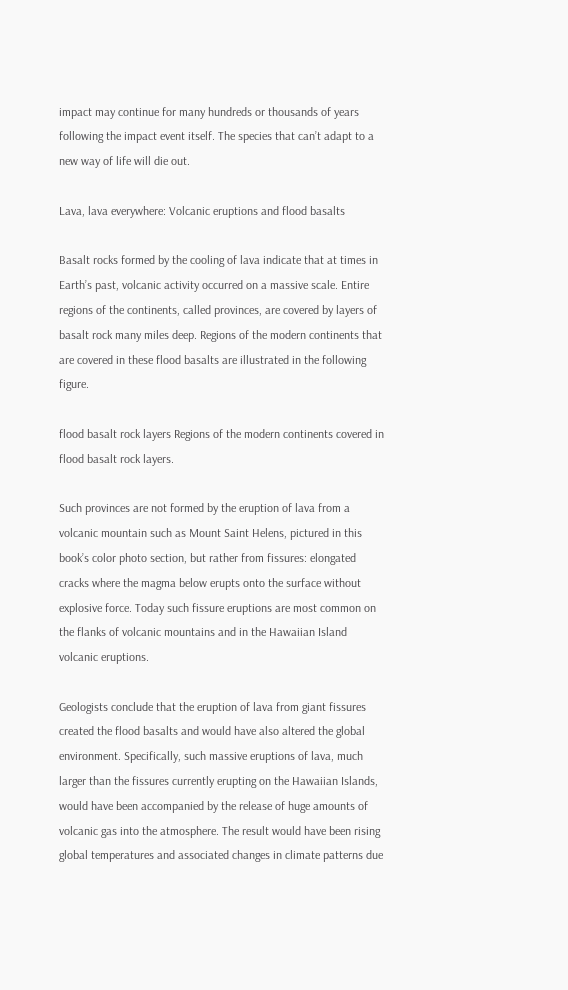impact may continue for many hundreds or thousands of years following the impact event itself. The species that can’t adapt to a new way of life will die out.

Lava, lava everywhere: Volcanic eruptions and flood basalts

Basalt rocks formed by the cooling of lava indicate that at times in Earth’s past, volcanic activity occurred on a massive scale. Entire regions of the continents, called provinces, are covered by layers of basalt rock many miles deep. Regions of the modern continents that are covered in these flood basalts are illustrated in the following figure.

flood basalt rock layers Regions of the modern continents covered in flood basalt rock layers.

Such provinces are not formed by the eruption of lava from a volcanic mountain such as Mount Saint Helens, pictured in this book’s color photo section, but rather from fissures: elongated cracks where the magma below erupts onto the surface without explosive force. Today such fissure eruptions are most common on the flanks of volcanic mountains and in the Hawaiian Island volcanic eruptions.

Geologists conclude that the eruption of lava from giant fissures created the flood basalts and would have also altered the global environment. Specifically, such massive eruptions of lava, much larger than the fissures currently erupting on the Hawaiian Islands, would have been accompanied by the release of huge amounts of volcanic gas into the atmosphere. The result would have been rising global temperatures and associated changes in climate patterns due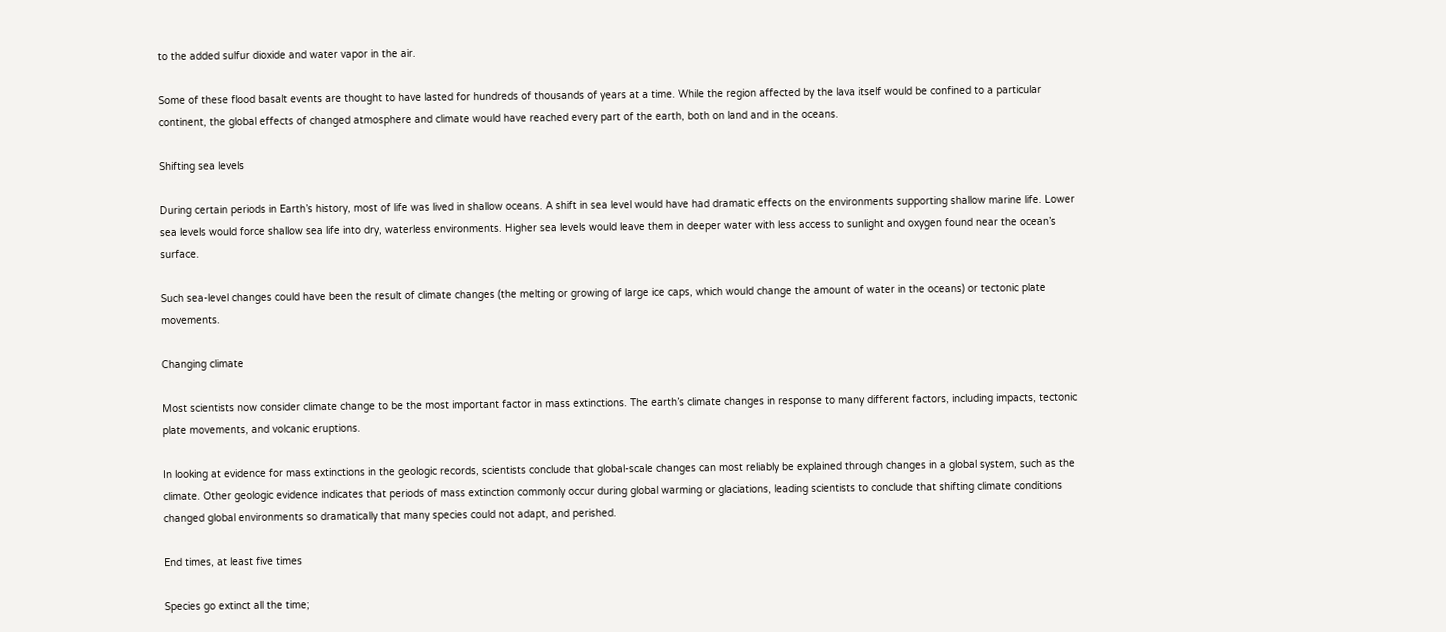to the added sulfur dioxide and water vapor in the air.

Some of these flood basalt events are thought to have lasted for hundreds of thousands of years at a time. While the region affected by the lava itself would be confined to a particular continent, the global effects of changed atmosphere and climate would have reached every part of the earth, both on land and in the oceans.

Shifting sea levels

During certain periods in Earth’s history, most of life was lived in shallow oceans. A shift in sea level would have had dramatic effects on the environments supporting shallow marine life. Lower sea levels would force shallow sea life into dry, waterless environments. Higher sea levels would leave them in deeper water with less access to sunlight and oxygen found near the ocean’s surface.

Such sea-level changes could have been the result of climate changes (the melting or growing of large ice caps, which would change the amount of water in the oceans) or tectonic plate movements.

Changing climate

Most scientists now consider climate change to be the most important factor in mass extinctions. The earth’s climate changes in response to many different factors, including impacts, tectonic plate movements, and volcanic eruptions.

In looking at evidence for mass extinctions in the geologic records, scientists conclude that global-scale changes can most reliably be explained through changes in a global system, such as the climate. Other geologic evidence indicates that periods of mass extinction commonly occur during global warming or glaciations, leading scientists to conclude that shifting climate conditions changed global environments so dramatically that many species could not adapt, and perished.

End times, at least five times

Species go extinct all the time;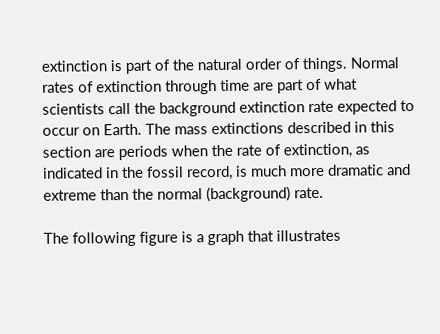extinction is part of the natural order of things. Normal rates of extinction through time are part of what scientists call the background extinction rate expected to occur on Earth. The mass extinctions described in this section are periods when the rate of extinction, as indicated in the fossil record, is much more dramatic and extreme than the normal (background) rate.

The following figure is a graph that illustrates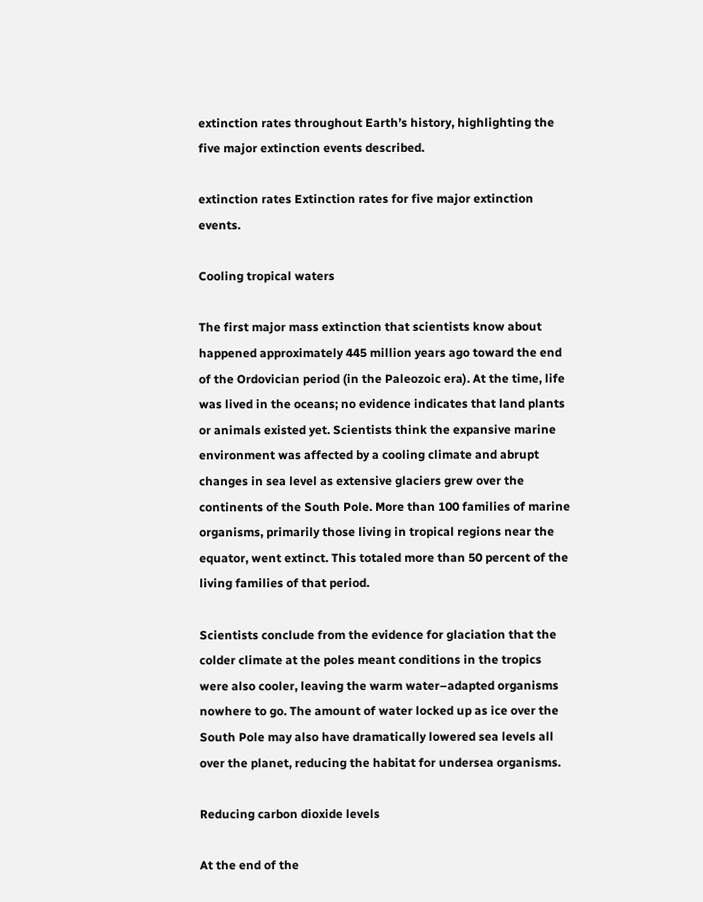extinction rates throughout Earth’s history, highlighting the five major extinction events described.

extinction rates Extinction rates for five major extinction events.

Cooling tropical waters

The first major mass extinction that scientists know about happened approximately 445 million years ago toward the end of the Ordovician period (in the Paleozoic era). At the time, life was lived in the oceans; no evidence indicates that land plants or animals existed yet. Scientists think the expansive marine environment was affected by a cooling climate and abrupt changes in sea level as extensive glaciers grew over the continents of the South Pole. More than 100 families of marine organisms, primarily those living in tropical regions near the equator, went extinct. This totaled more than 50 percent of the living families of that period.

Scientists conclude from the evidence for glaciation that the colder climate at the poles meant conditions in the tropics were also cooler, leaving the warm water–adapted organisms nowhere to go. The amount of water locked up as ice over the South Pole may also have dramatically lowered sea levels all over the planet, reducing the habitat for undersea organisms.

Reducing carbon dioxide levels

At the end of the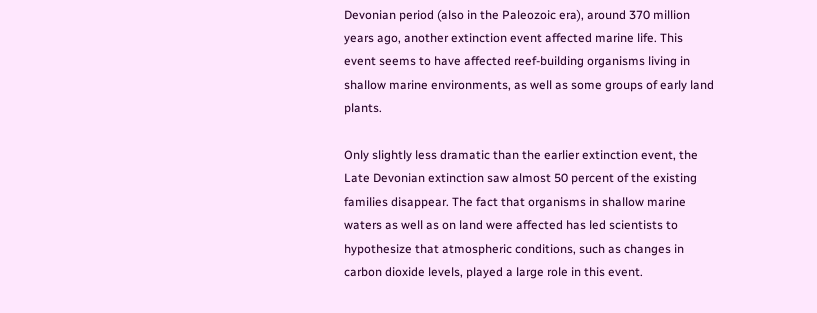Devonian period (also in the Paleozoic era), around 370 million years ago, another extinction event affected marine life. This event seems to have affected reef-building organisms living in shallow marine environments, as well as some groups of early land plants.

Only slightly less dramatic than the earlier extinction event, the Late Devonian extinction saw almost 50 percent of the existing families disappear. The fact that organisms in shallow marine waters as well as on land were affected has led scientists to hypothesize that atmospheric conditions, such as changes in carbon dioxide levels, played a large role in this event.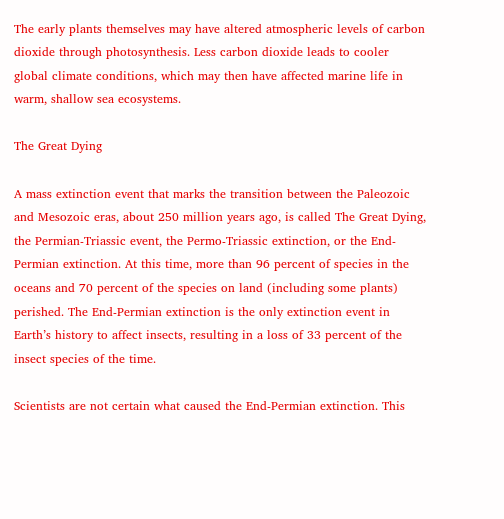The early plants themselves may have altered atmospheric levels of carbon dioxide through photosynthesis. Less carbon dioxide leads to cooler global climate conditions, which may then have affected marine life in warm, shallow sea ecosystems.

The Great Dying

A mass extinction event that marks the transition between the Paleozoic and Mesozoic eras, about 250 million years ago, is called The Great Dying, the Permian-Triassic event, the Permo-Triassic extinction, or the End-Permian extinction. At this time, more than 96 percent of species in the oceans and 70 percent of the species on land (including some plants) perished. The End-Permian extinction is the only extinction event in Earth’s history to affect insects, resulting in a loss of 33 percent of the insect species of the time.

Scientists are not certain what caused the End-Permian extinction. This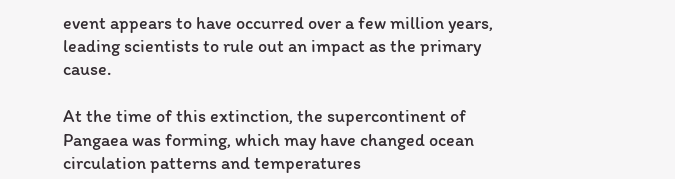event appears to have occurred over a few million years, leading scientists to rule out an impact as the primary cause.

At the time of this extinction, the supercontinent of Pangaea was forming, which may have changed ocean circulation patterns and temperatures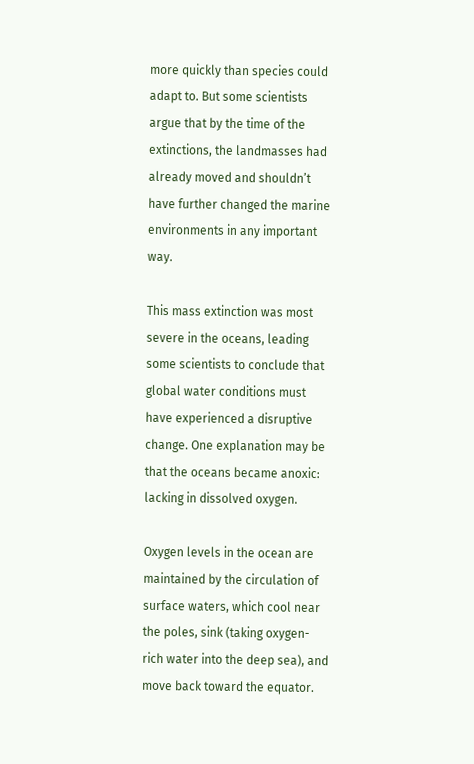more quickly than species could adapt to. But some scientists argue that by the time of the extinctions, the landmasses had already moved and shouldn’t have further changed the marine environments in any important way.

This mass extinction was most severe in the oceans, leading some scientists to conclude that global water conditions must have experienced a disruptive change. One explanation may be that the oceans became anoxic: lacking in dissolved oxygen.

Oxygen levels in the ocean are maintained by the circulation of surface waters, which cool near the poles, sink (taking oxygen-rich water into the deep sea), and move back toward the equator.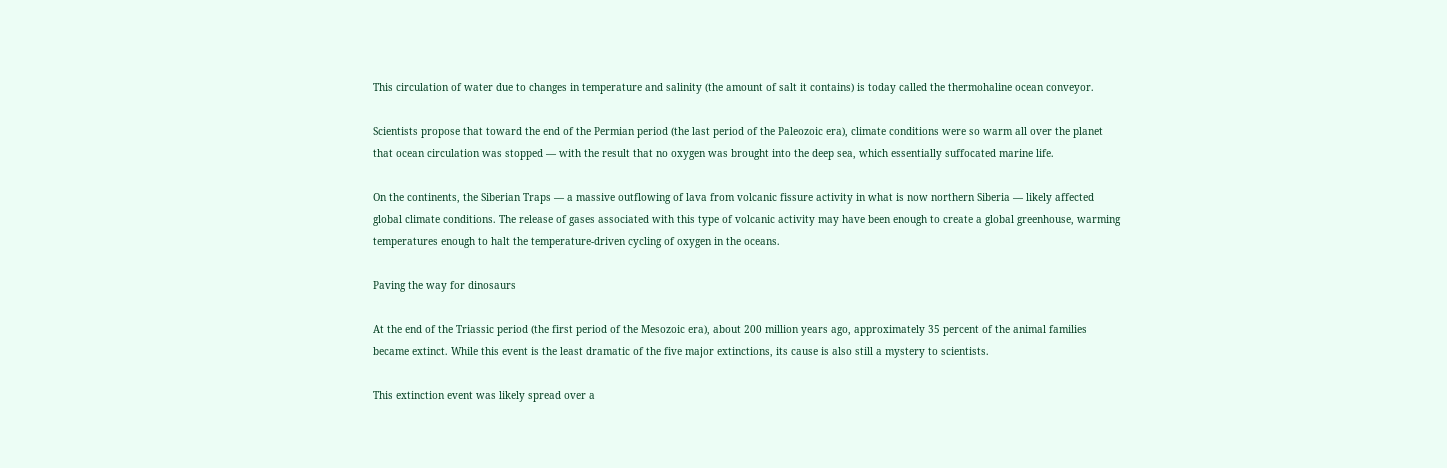This circulation of water due to changes in temperature and salinity (the amount of salt it contains) is today called the thermohaline ocean conveyor.

Scientists propose that toward the end of the Permian period (the last period of the Paleozoic era), climate conditions were so warm all over the planet that ocean circulation was stopped — with the result that no oxygen was brought into the deep sea, which essentially suffocated marine life.

On the continents, the Siberian Traps — a massive outflowing of lava from volcanic fissure activity in what is now northern Siberia — likely affected global climate conditions. The release of gases associated with this type of volcanic activity may have been enough to create a global greenhouse, warming temperatures enough to halt the temperature-driven cycling of oxygen in the oceans.

Paving the way for dinosaurs

At the end of the Triassic period (the first period of the Mesozoic era), about 200 million years ago, approximately 35 percent of the animal families became extinct. While this event is the least dramatic of the five major extinctions, its cause is also still a mystery to scientists.

This extinction event was likely spread over a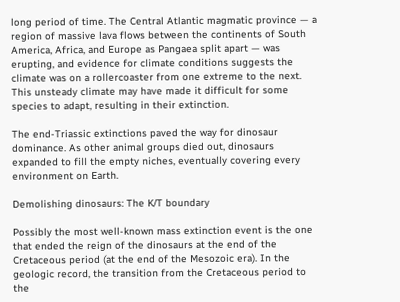long period of time. The Central Atlantic magmatic province — a region of massive lava flows between the continents of South America, Africa, and Europe as Pangaea split apart — was erupting, and evidence for climate conditions suggests the climate was on a rollercoaster from one extreme to the next. This unsteady climate may have made it difficult for some species to adapt, resulting in their extinction.

The end-Triassic extinctions paved the way for dinosaur dominance. As other animal groups died out, dinosaurs expanded to fill the empty niches, eventually covering every environment on Earth.

Demolishing dinosaurs: The K/T boundary

Possibly the most well-known mass extinction event is the one that ended the reign of the dinosaurs at the end of the Cretaceous period (at the end of the Mesozoic era). In the geologic record, the transition from the Cretaceous period to the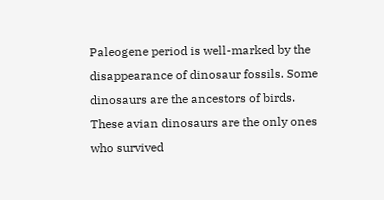Paleogene period is well-marked by the disappearance of dinosaur fossils. Some dinosaurs are the ancestors of birds. These avian dinosaurs are the only ones who survived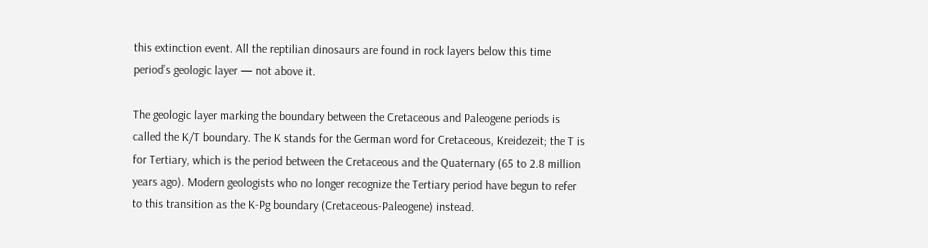this extinction event. All the reptilian dinosaurs are found in rock layers below this time period’s geologic layer — not above it.

The geologic layer marking the boundary between the Cretaceous and Paleogene periods is called the K/T boundary. The K stands for the German word for Cretaceous, Kreidezeit; the T is for Tertiary, which is the period between the Cretaceous and the Quaternary (65 to 2.8 million years ago). Modern geologists who no longer recognize the Tertiary period have begun to refer to this transition as the K-Pg boundary (Cretaceous-Paleogene) instead.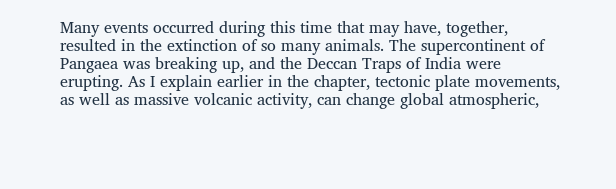Many events occurred during this time that may have, together, resulted in the extinction of so many animals. The supercontinent of Pangaea was breaking up, and the Deccan Traps of India were erupting. As I explain earlier in the chapter, tectonic plate movements, as well as massive volcanic activity, can change global atmospheric,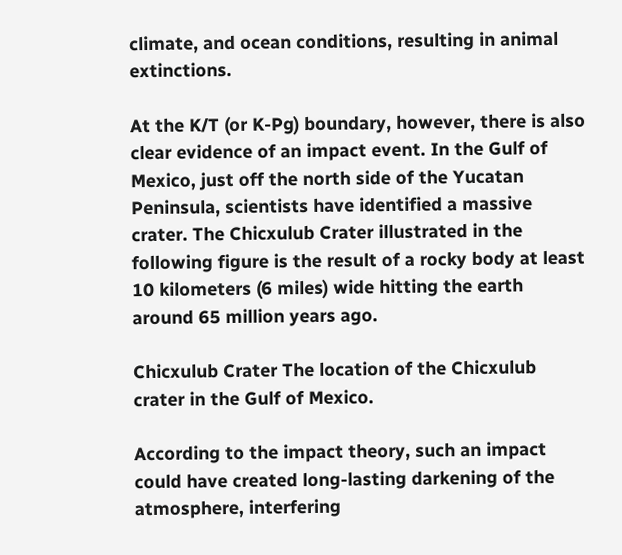climate, and ocean conditions, resulting in animal extinctions.

At the K/T (or K-Pg) boundary, however, there is also clear evidence of an impact event. In the Gulf of Mexico, just off the north side of the Yucatan Peninsula, scientists have identified a massive crater. The Chicxulub Crater illustrated in the following figure is the result of a rocky body at least 10 kilometers (6 miles) wide hitting the earth around 65 million years ago.

Chicxulub Crater The location of the Chicxulub crater in the Gulf of Mexico.

According to the impact theory, such an impact could have created long-lasting darkening of the atmosphere, interfering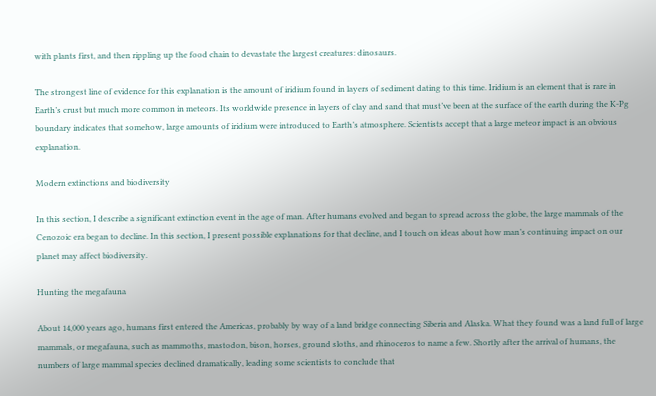with plants first, and then rippling up the food chain to devastate the largest creatures: dinosaurs.

The strongest line of evidence for this explanation is the amount of iridium found in layers of sediment dating to this time. Iridium is an element that is rare in Earth’s crust but much more common in meteors. Its worldwide presence in layers of clay and sand that must’ve been at the surface of the earth during the K-Pg boundary indicates that somehow, large amounts of iridium were introduced to Earth’s atmosphere. Scientists accept that a large meteor impact is an obvious explanation.

Modern extinctions and biodiversity

In this section, I describe a significant extinction event in the age of man. After humans evolved and began to spread across the globe, the large mammals of the Cenozoic era began to decline. In this section, I present possible explanations for that decline, and I touch on ideas about how man’s continuing impact on our planet may affect biodiversity.

Hunting the megafauna

About 14,000 years ago, humans first entered the Americas, probably by way of a land bridge connecting Siberia and Alaska. What they found was a land full of large mammals, or megafauna, such as mammoths, mastodon, bison, horses, ground sloths, and rhinoceros to name a few. Shortly after the arrival of humans, the numbers of large mammal species declined dramatically, leading some scientists to conclude that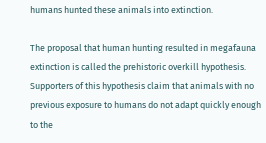humans hunted these animals into extinction.

The proposal that human hunting resulted in megafauna extinction is called the prehistoric overkill hypothesis. Supporters of this hypothesis claim that animals with no previous exposure to humans do not adapt quickly enough to the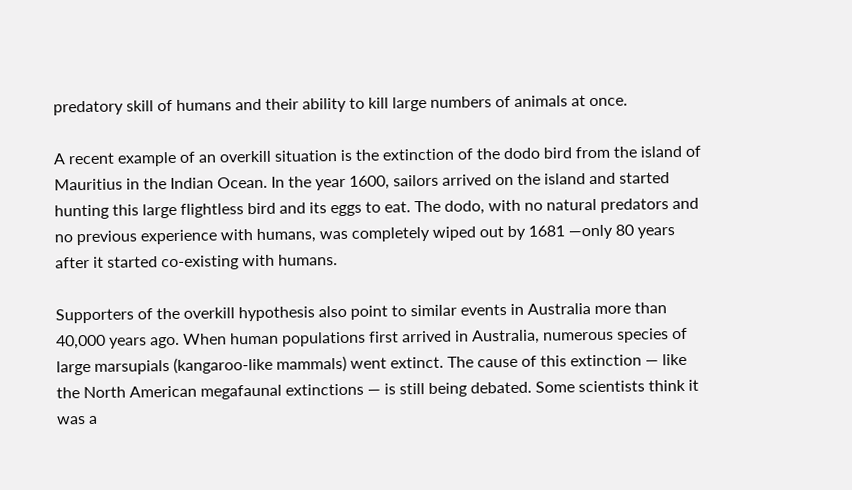predatory skill of humans and their ability to kill large numbers of animals at once.

A recent example of an overkill situation is the extinction of the dodo bird from the island of Mauritius in the Indian Ocean. In the year 1600, sailors arrived on the island and started hunting this large flightless bird and its eggs to eat. The dodo, with no natural predators and no previous experience with humans, was completely wiped out by 1681 —only 80 years after it started co-existing with humans.

Supporters of the overkill hypothesis also point to similar events in Australia more than 40,000 years ago. When human populations first arrived in Australia, numerous species of large marsupials (kangaroo-like mammals) went extinct. The cause of this extinction — like the North American megafaunal extinctions — is still being debated. Some scientists think it was a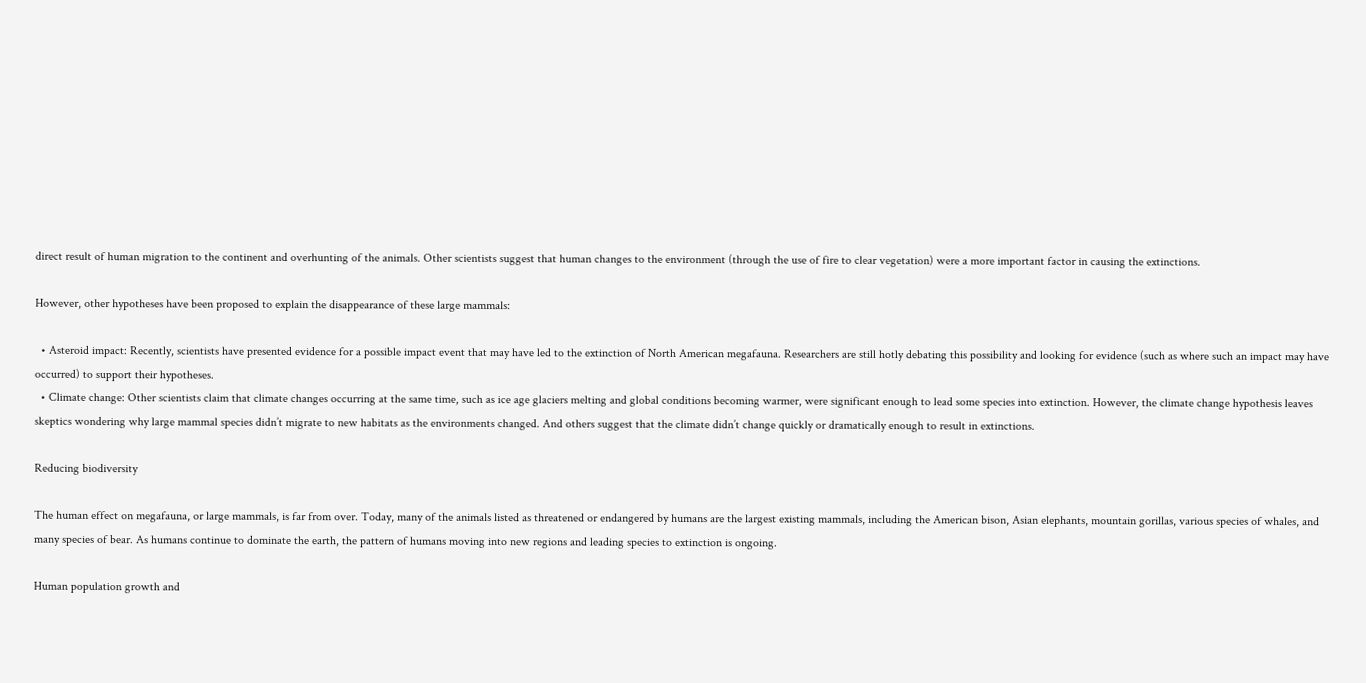direct result of human migration to the continent and overhunting of the animals. Other scientists suggest that human changes to the environment (through the use of fire to clear vegetation) were a more important factor in causing the extinctions.

However, other hypotheses have been proposed to explain the disappearance of these large mammals:

  • Asteroid impact: Recently, scientists have presented evidence for a possible impact event that may have led to the extinction of North American megafauna. Researchers are still hotly debating this possibility and looking for evidence (such as where such an impact may have occurred) to support their hypotheses.
  • Climate change: Other scientists claim that climate changes occurring at the same time, such as ice age glaciers melting and global conditions becoming warmer, were significant enough to lead some species into extinction. However, the climate change hypothesis leaves skeptics wondering why large mammal species didn’t migrate to new habitats as the environments changed. And others suggest that the climate didn’t change quickly or dramatically enough to result in extinctions.

Reducing biodiversity

The human effect on megafauna, or large mammals, is far from over. Today, many of the animals listed as threatened or endangered by humans are the largest existing mammals, including the American bison, Asian elephants, mountain gorillas, various species of whales, and many species of bear. As humans continue to dominate the earth, the pattern of humans moving into new regions and leading species to extinction is ongoing.

Human population growth and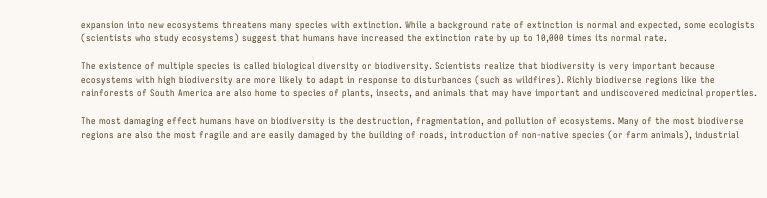expansion into new ecosystems threatens many species with extinction. While a background rate of extinction is normal and expected, some ecologists (scientists who study ecosystems) suggest that humans have increased the extinction rate by up to 10,000 times its normal rate.

The existence of multiple species is called biological diversity or biodiversity. Scientists realize that biodiversity is very important because ecosystems with high biodiversity are more likely to adapt in response to disturbances (such as wildfires). Richly biodiverse regions like the rainforests of South America are also home to species of plants, insects, and animals that may have important and undiscovered medicinal properties.

The most damaging effect humans have on biodiversity is the destruction, fragmentation, and pollution of ecosystems. Many of the most biodiverse regions are also the most fragile and are easily damaged by the building of roads, introduction of non-native species (or farm animals), industrial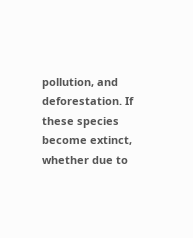pollution, and deforestation. If these species become extinct, whether due to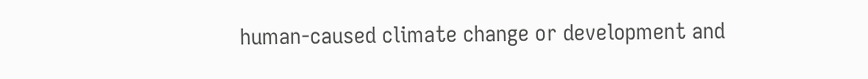human-caused climate change or development and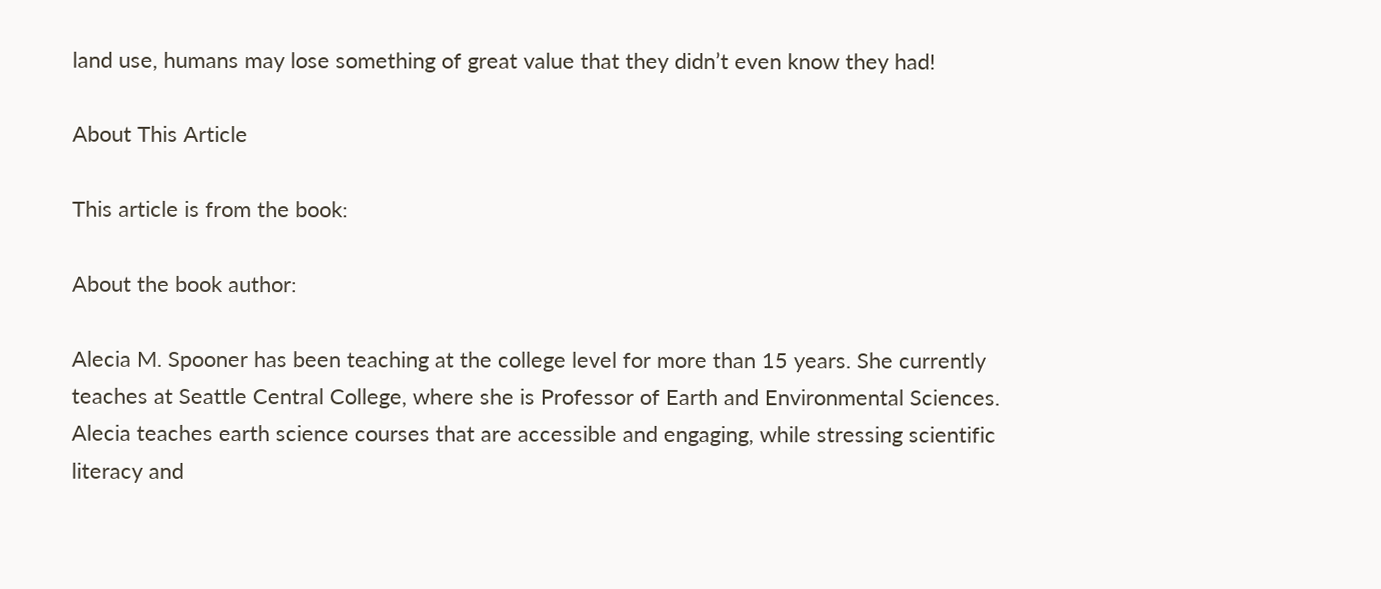land use, humans may lose something of great value that they didn’t even know they had!

About This Article

This article is from the book:

About the book author:

Alecia M. Spooner has been teaching at the college level for more than 15 years. She currently teaches at Seattle Central College, where she is Professor of Earth and Environmental Sciences. Alecia teaches earth science courses that are accessible and engaging, while stressing scientific literacy and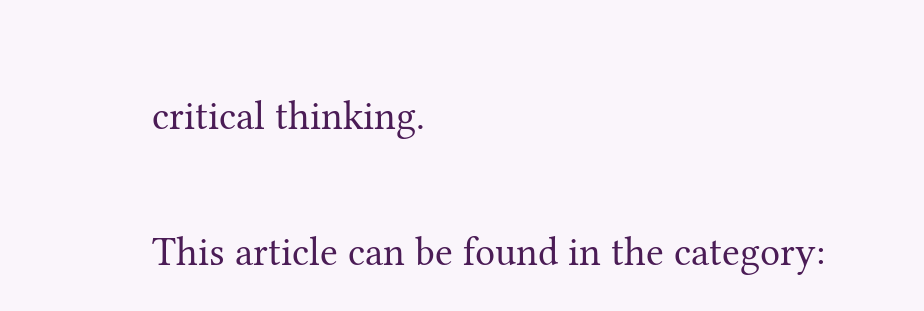critical thinking.

This article can be found in the category: